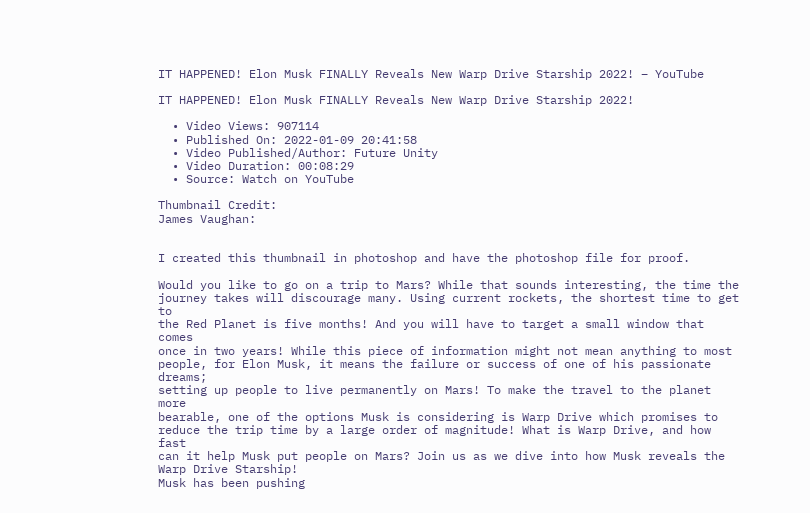IT HAPPENED! Elon Musk FINALLY Reveals New Warp Drive Starship 2022! – YouTube

IT HAPPENED! Elon Musk FINALLY Reveals New Warp Drive Starship 2022!

  • Video Views: 907114
  • Published On: 2022-01-09 20:41:58
  • Video Published/Author: Future Unity
  • Video Duration: 00:08:29
  • Source: Watch on YouTube

Thumbnail Credit:
James Vaughan:


I created this thumbnail in photoshop and have the photoshop file for proof.

Would you like to go on a trip to Mars? While that sounds interesting, the time the
journey takes will discourage many. Using current rockets, the shortest time to get to
the Red Planet is five months! And you will have to target a small window that comes
once in two years! While this piece of information might not mean anything to most
people, for Elon Musk, it means the failure or success of one of his passionate dreams;
setting up people to live permanently on Mars! To make the travel to the planet more
bearable, one of the options Musk is considering is Warp Drive which promises to
reduce the trip time by a large order of magnitude! What is Warp Drive, and how fast
can it help Musk put people on Mars? Join us as we dive into how Musk reveals the
Warp Drive Starship!
Musk has been pushing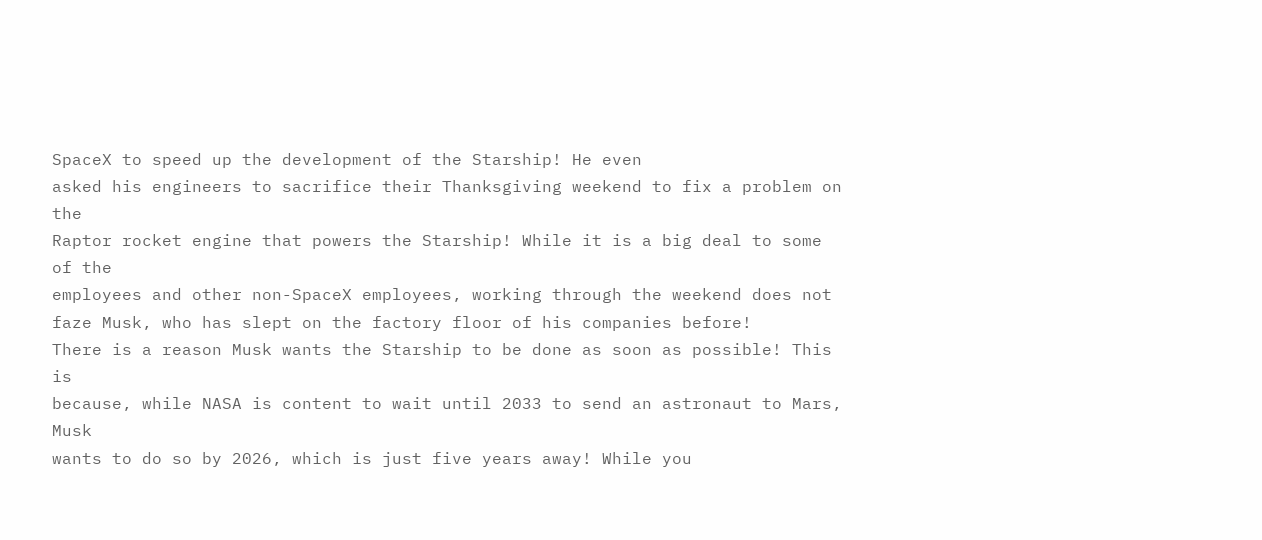SpaceX to speed up the development of the Starship! He even
asked his engineers to sacrifice their Thanksgiving weekend to fix a problem on the
Raptor rocket engine that powers the Starship! While it is a big deal to some of the
employees and other non-SpaceX employees, working through the weekend does not
faze Musk, who has slept on the factory floor of his companies before!
There is a reason Musk wants the Starship to be done as soon as possible! This is
because, while NASA is content to wait until 2033 to send an astronaut to Mars, Musk
wants to do so by 2026, which is just five years away! While you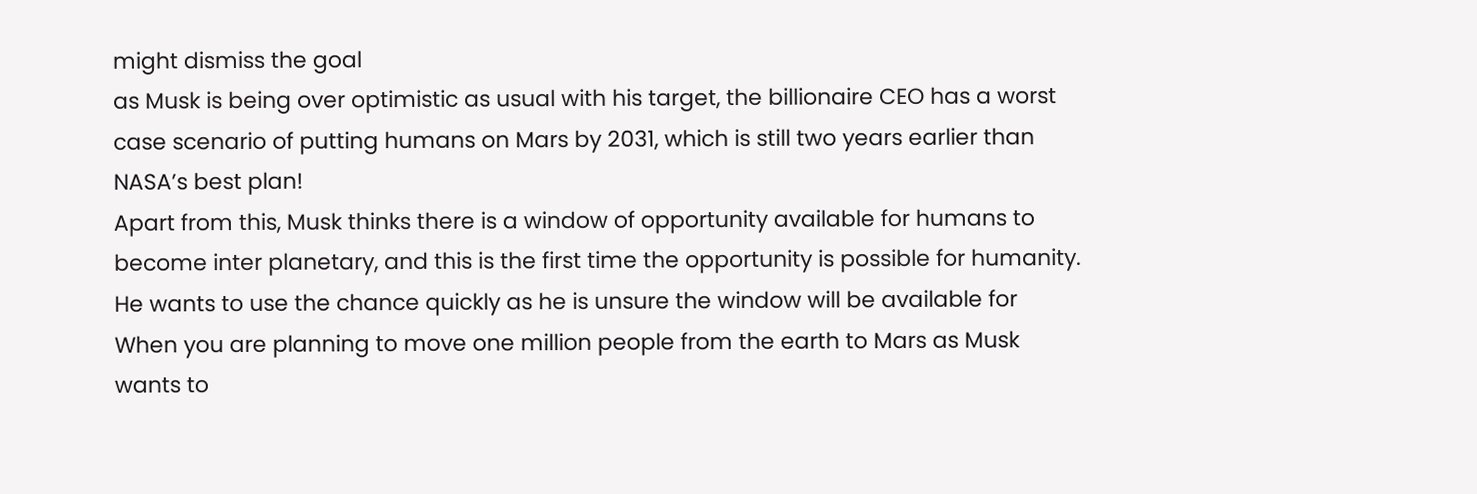might dismiss the goal
as Musk is being over optimistic as usual with his target, the billionaire CEO has a worst
case scenario of putting humans on Mars by 2031, which is still two years earlier than
NASA’s best plan!
Apart from this, Musk thinks there is a window of opportunity available for humans to
become inter planetary, and this is the first time the opportunity is possible for humanity.
He wants to use the chance quickly as he is unsure the window will be available for
When you are planning to move one million people from the earth to Mars as Musk
wants to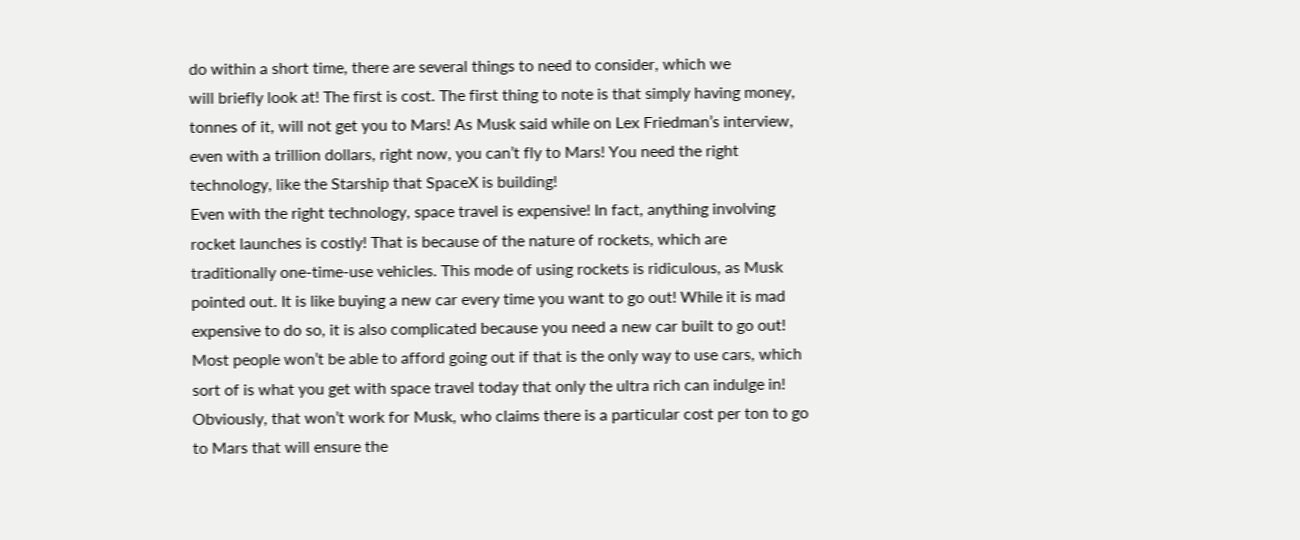do within a short time, there are several things to need to consider, which we
will briefly look at! The first is cost. The first thing to note is that simply having money,
tonnes of it, will not get you to Mars! As Musk said while on Lex Friedman’s interview,
even with a trillion dollars, right now, you can’t fly to Mars! You need the right
technology, like the Starship that SpaceX is building!
Even with the right technology, space travel is expensive! In fact, anything involving
rocket launches is costly! That is because of the nature of rockets, which are
traditionally one-time-use vehicles. This mode of using rockets is ridiculous, as Musk
pointed out. It is like buying a new car every time you want to go out! While it is mad
expensive to do so, it is also complicated because you need a new car built to go out!
Most people won’t be able to afford going out if that is the only way to use cars, which
sort of is what you get with space travel today that only the ultra rich can indulge in!
Obviously, that won’t work for Musk, who claims there is a particular cost per ton to go
to Mars that will ensure the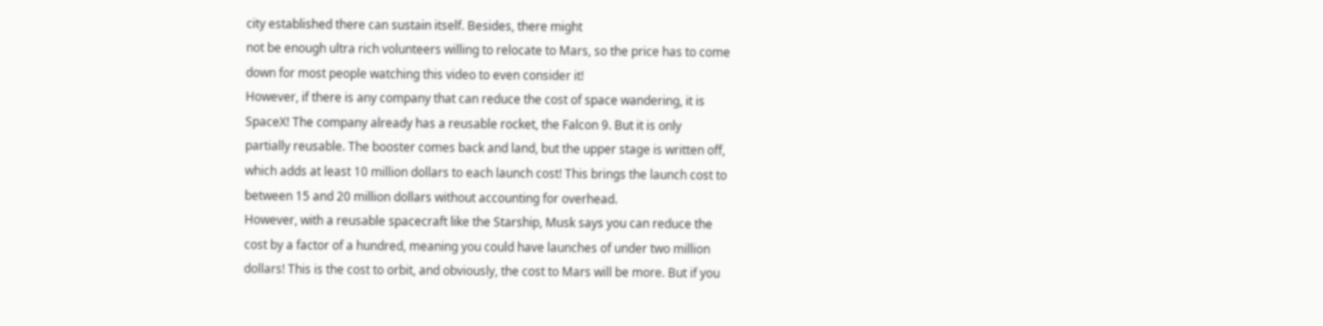city established there can sustain itself. Besides, there might
not be enough ultra rich volunteers willing to relocate to Mars, so the price has to come
down for most people watching this video to even consider it!
However, if there is any company that can reduce the cost of space wandering, it is
SpaceX! The company already has a reusable rocket, the Falcon 9. But it is only
partially reusable. The booster comes back and land, but the upper stage is written off,
which adds at least 10 million dollars to each launch cost! This brings the launch cost to
between 15 and 20 million dollars without accounting for overhead.
However, with a reusable spacecraft like the Starship, Musk says you can reduce the
cost by a factor of a hundred, meaning you could have launches of under two million
dollars! This is the cost to orbit, and obviously, the cost to Mars will be more. But if you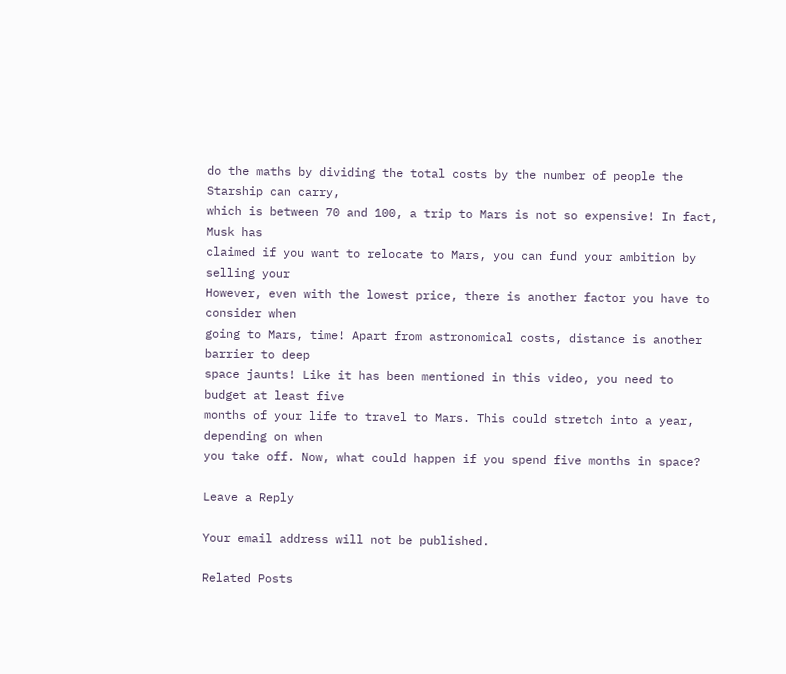do the maths by dividing the total costs by the number of people the Starship can carry,
which is between 70 and 100, a trip to Mars is not so expensive! In fact, Musk has
claimed if you want to relocate to Mars, you can fund your ambition by selling your
However, even with the lowest price, there is another factor you have to consider when
going to Mars, time! Apart from astronomical costs, distance is another barrier to deep
space jaunts! Like it has been mentioned in this video, you need to budget at least five
months of your life to travel to Mars. This could stretch into a year, depending on when
you take off. Now, what could happen if you spend five months in space?

Leave a Reply

Your email address will not be published.

Related Posts